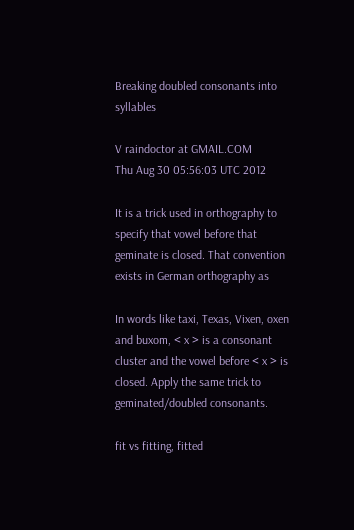Breaking doubled consonants into syllables

V raindoctor at GMAIL.COM
Thu Aug 30 05:56:03 UTC 2012

It is a trick used in orthography to specify that vowel before that
geminate is closed. That convention exists in German orthography as

In words like taxi, Texas, Vixen, oxen and buxom, < x > is a consonant
cluster and the vowel before < x > is closed. Apply the same trick to
geminated/doubled consonants.

fit vs fitting, fitted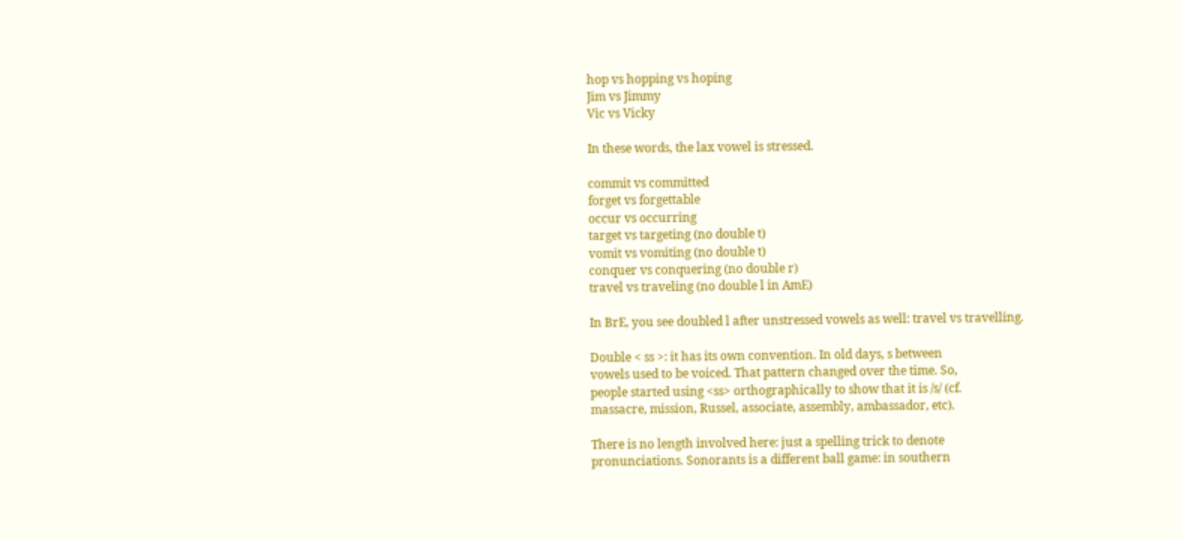hop vs hopping vs hoping
Jim vs Jimmy
Vic vs Vicky

In these words, the lax vowel is stressed.

commit vs committed
forget vs forgettable
occur vs occurring
target vs targeting (no double t)
vomit vs vomiting (no double t)
conquer vs conquering (no double r)
travel vs traveling (no double l in AmE)

In BrE, you see doubled l after unstressed vowels as well: travel vs travelling.

Double < ss >: it has its own convention. In old days, s between
vowels used to be voiced. That pattern changed over the time. So,
people started using <ss> orthographically to show that it is /s/ (cf.
massacre, mission, Russel, associate, assembly, ambassador, etc).

There is no length involved here: just a spelling trick to denote
pronunciations. Sonorants is a different ball game: in southern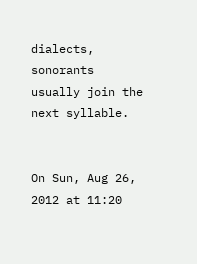dialects, sonorants usually join the next syllable.


On Sun, Aug 26, 2012 at 11:20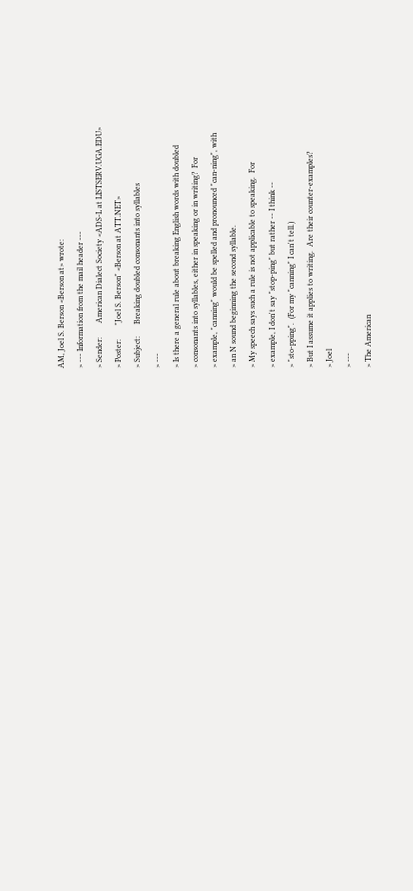AM, Joel S. Berson <Berson at> wrote:
> --- Information from the mail header ---
> Sender:       American Dialect Society <ADS-L at LISTSERV.UGA.EDU>
> Poster:       "Joel S. Berson" <Berson at ATT.NET>
> Subject:      Breaking doubled consonants into syllables
> ---
> Is there a general rule about breaking English words with doubled
> consonants into syllables, either in speaking or in writing?  For
> example, "canning" would be spelled and pronounced "can-ning", with
> an N sound beginning the second syllable.
> My speech says such a rule is not applicable to speaking.  For
> example, I don't say "stop-ping" but rather -- I think --
> "sto-pping".  (For my "canning" I can't tell.)
> But I assume it applies to writing.  Are their counter-examples?
> Joel
> ---
> The American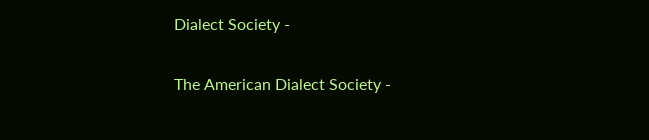Dialect Society -

The American Dialect Society -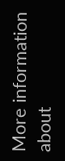More information about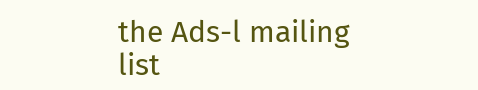the Ads-l mailing list